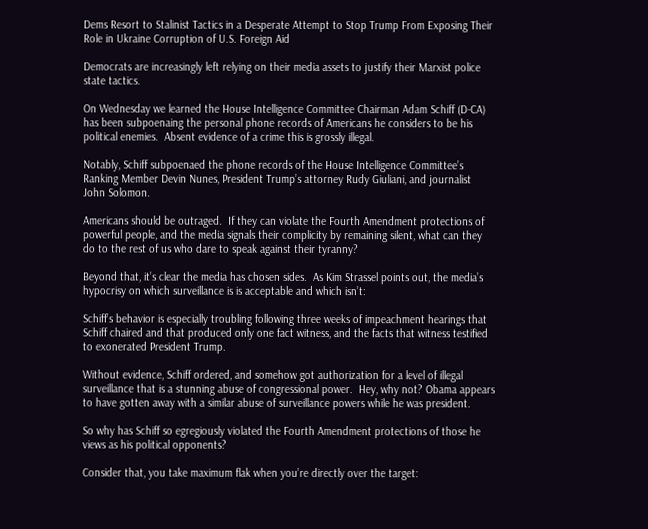Dems Resort to Stalinist Tactics in a Desperate Attempt to Stop Trump From Exposing Their Role in Ukraine Corruption of U.S. Foreign Aid

Democrats are increasingly left relying on their media assets to justify their Marxist police state tactics.

On Wednesday we learned the House Intelligence Committee Chairman Adam Schiff (D-CA) has been subpoenaing the personal phone records of Americans he considers to be his political enemies.  Absent evidence of a crime this is grossly illegal.

Notably, Schiff subpoenaed the phone records of the House Intelligence Committee’s Ranking Member Devin Nunes, President Trump’s attorney Rudy Giuliani, and journalist John Solomon.

Americans should be outraged.  If they can violate the Fourth Amendment protections of powerful people, and the media signals their complicity by remaining silent, what can they do to the rest of us who dare to speak against their tyranny?

Beyond that, it’s clear the media has chosen sides.  As Kim Strassel points out, the media’s hypocrisy on which surveillance is is acceptable and which isn’t:

Schiff’s behavior is especially troubling following three weeks of impeachment hearings that Schiff chaired and that produced only one fact witness, and the facts that witness testified to exonerated President Trump.

Without evidence, Schiff ordered, and somehow got authorization for a level of illegal surveillance that is a stunning abuse of congressional power.  Hey, why not? Obama appears to have gotten away with a similar abuse of surveillance powers while he was president.

So why has Schiff so egregiously violated the Fourth Amendment protections of those he views as his political opponents?

Consider that, you take maximum flak when you’re directly over the target: